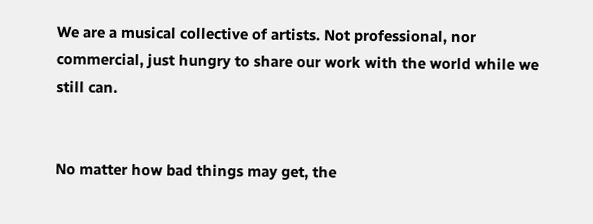We are a musical collective of artists. Not professional, nor commercial, just hungry to share our work with the world while we still can.


No matter how bad things may get, the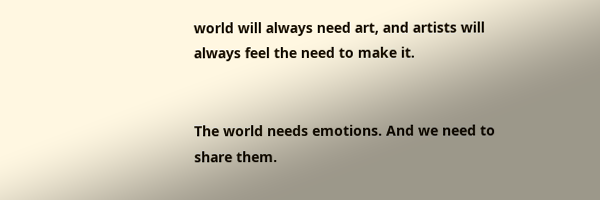world will always need art, and artists will always feel the need to make it.


The world needs emotions. And we need to share them.